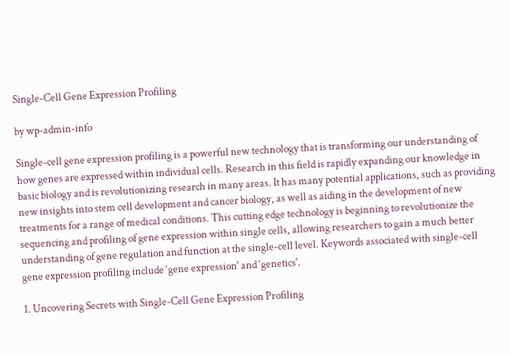Single-Cell Gene Expression Profiling

by wp-admin-info

Single-cell gene expression profiling is a powerful new technology that is transforming our understanding of how genes are expressed within individual cells. Research in this field is rapidly expanding our knowledge in basic biology and is revolutionizing research in many areas. It has many potential applications, such as providing new insights into stem cell development and cancer biology, as well as aiding in the development of new treatments for a range of medical conditions. This cutting edge technology is beginning to revolutionize the sequencing and profiling of gene expression within single cells, allowing researchers to gain a much better understanding of gene regulation and function at the single-cell level. Keywords associated with single-cell gene expression profiling include ‘gene expression' and ‘genetics'.

1. Uncovering Secrets with Single-Cell Gene Expression Profiling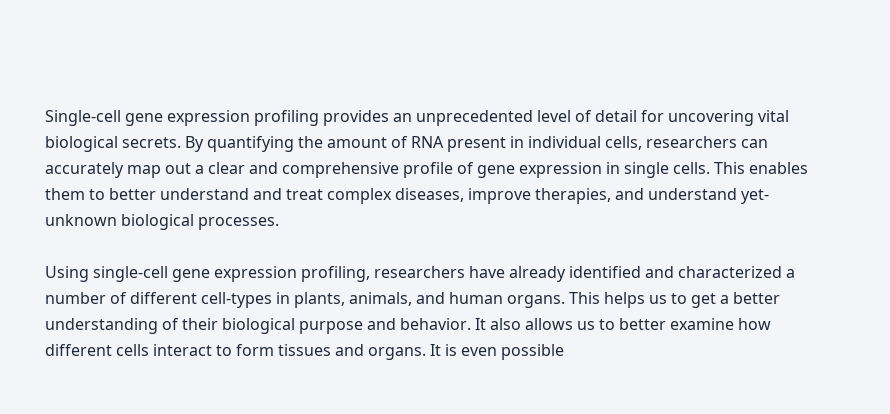Single-cell gene expression profiling provides an unprecedented level of detail for uncovering vital biological secrets. By quantifying the amount of RNA present in individual cells, researchers can accurately map out a clear and comprehensive profile of gene expression in single cells. This enables them to better understand and treat complex diseases, improve therapies, and understand yet-unknown biological processes.

Using single-cell gene expression profiling, researchers have already identified and characterized a number of different cell-types in plants, animals, and human organs. This helps us to get a better understanding of their biological purpose and behavior. It also allows us to better examine how different cells interact to form tissues and organs. It is even possible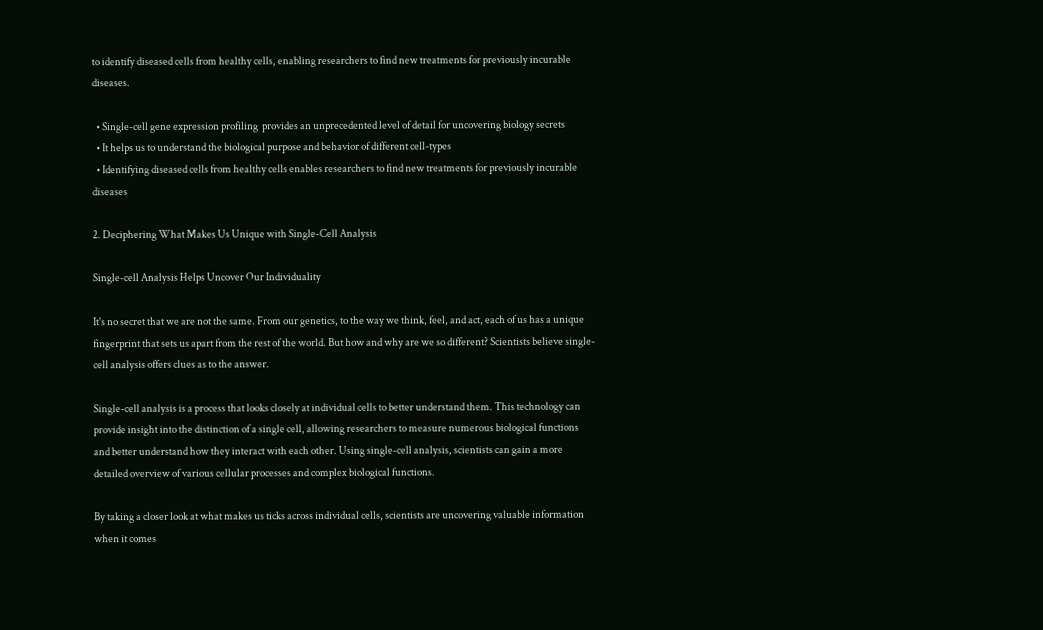to identify diseased cells from healthy cells, enabling researchers to find new treatments for previously incurable diseases.

  • Single-cell gene expression profiling  provides an unprecedented level of detail for uncovering biology secrets
  • It helps us to understand the biological purpose and behavior of different cell-types
  • Identifying diseased cells from healthy cells enables researchers to find new treatments for previously incurable diseases

2. Deciphering What Makes Us Unique with Single-Cell Analysis

Single-cell Analysis Helps Uncover Our Individuality

It's no secret that we are not the same. From our genetics, to the way we think, feel, and act, each of us has a unique fingerprint that sets us apart from the rest of the world. But how and why are we so different? Scientists believe single-cell analysis offers clues as to the answer.

Single-cell analysis is a process that looks closely at individual cells to better understand them. This technology can provide insight into the distinction of a single cell, allowing researchers to measure numerous biological functions and better understand how they interact with each other. Using single-cell analysis, scientists can gain a more detailed overview of various cellular processes and complex biological functions.

By taking a closer look at what makes us ticks across individual cells, scientists are uncovering valuable information when it comes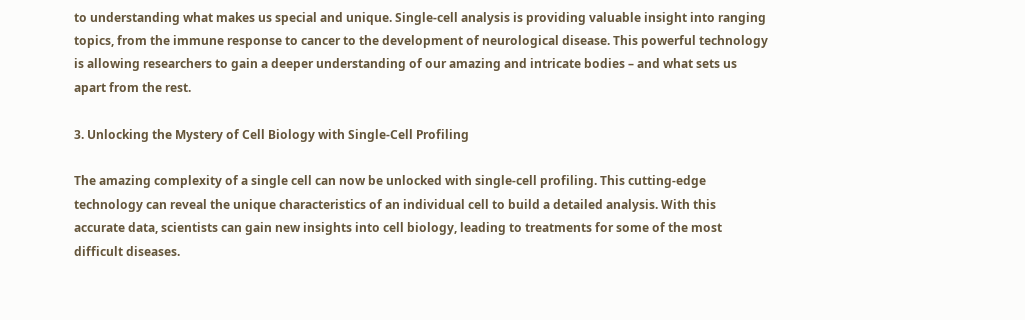to understanding what makes us special and unique. Single-cell analysis is providing valuable insight into ranging topics, from the immune response to cancer to the development of neurological disease. This powerful technology is allowing researchers to gain a deeper understanding of our amazing and intricate bodies – and what sets us apart from the rest.

3. Unlocking the Mystery of Cell Biology with Single-Cell Profiling

The amazing complexity of a single cell can now be unlocked with single-cell profiling. This cutting-edge technology can reveal the unique characteristics of an individual cell to build a detailed analysis. With this accurate data, scientists can gain new insights into cell biology, leading to treatments for some of the most difficult diseases.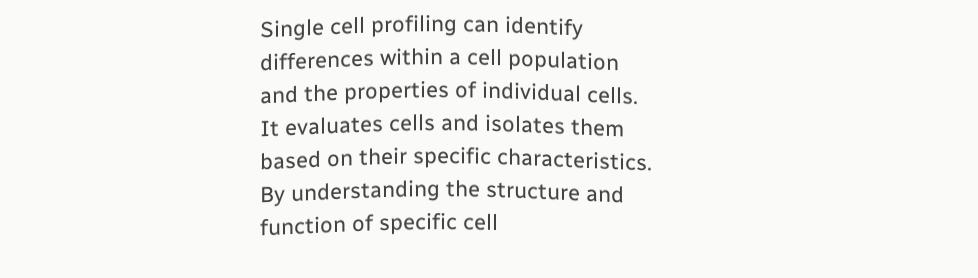Single cell profiling can identify differences within a cell population and the properties of individual cells. It evaluates cells and isolates them based on their specific characteristics. By understanding the structure and function of specific cell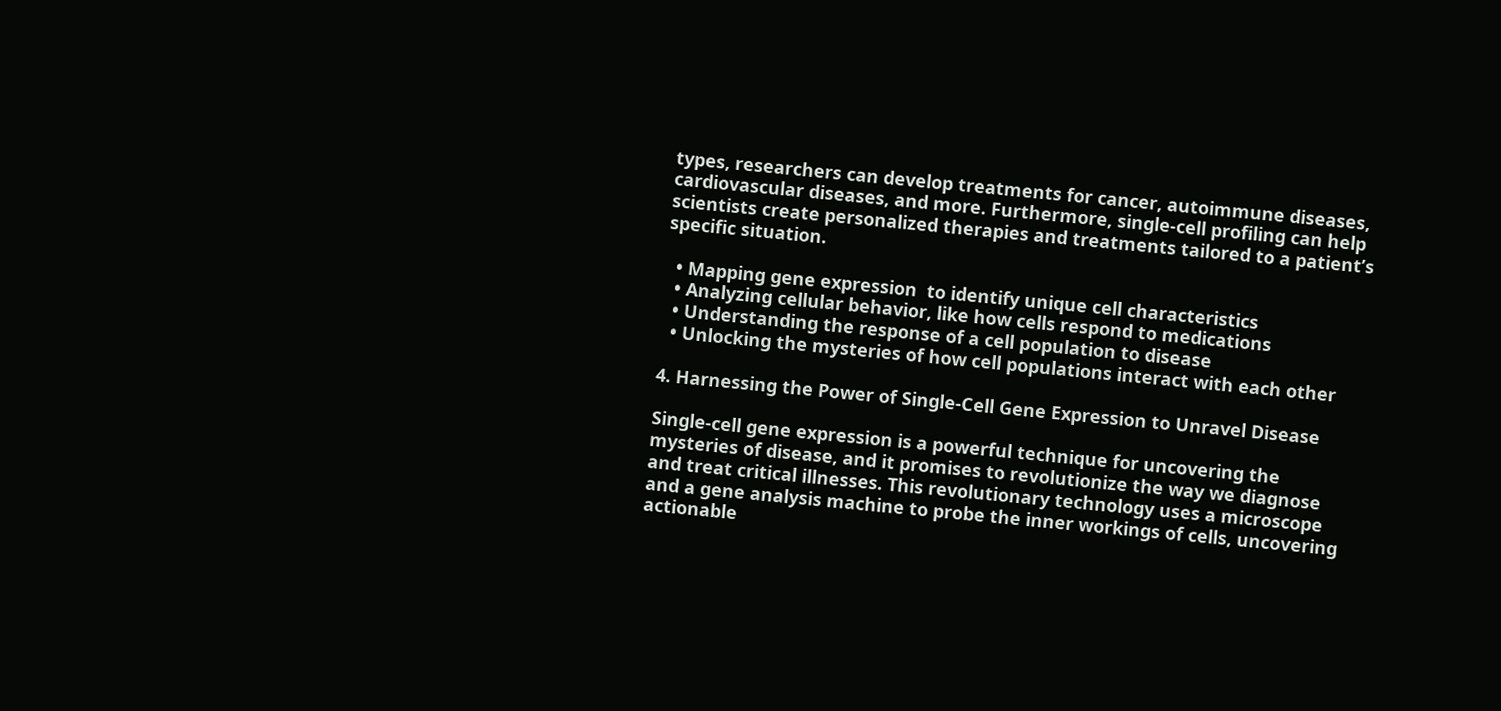types, researchers can develop treatments for cancer, autoimmune diseases, cardiovascular diseases, and more. Furthermore, single-cell profiling can help scientists create personalized therapies and treatments tailored to a patient’s specific situation.

  • Mapping gene expression  to identify unique cell characteristics
  • Analyzing cellular behavior, like how cells respond to medications
  • Understanding the response of a cell population to disease
  • Unlocking the mysteries of how cell populations interact with each other

4. Harnessing the Power of Single-Cell Gene Expression to Unravel Disease

Single-cell gene expression is a powerful technique for uncovering the mysteries of disease, and it promises to revolutionize the way we diagnose and treat critical illnesses. This revolutionary technology uses a microscope and a gene analysis machine to probe the inner workings of cells, uncovering actionable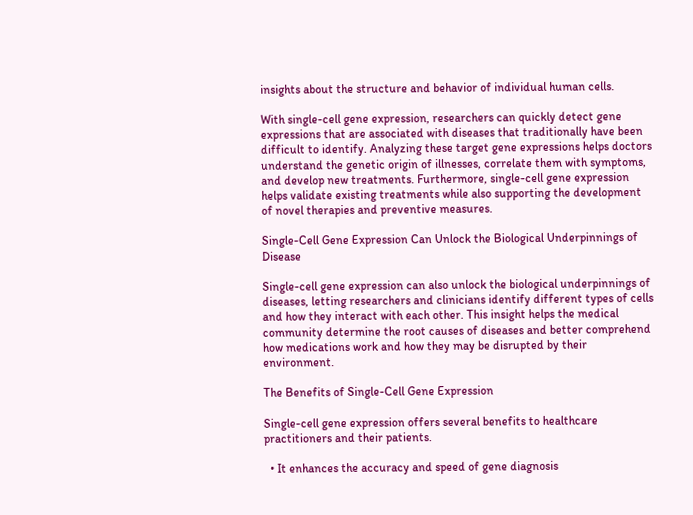insights about the structure and behavior of individual human cells.

With single-cell gene expression, researchers can quickly detect gene expressions that are associated with diseases that traditionally have been difficult to identify. Analyzing these target gene expressions helps doctors understand the genetic origin of illnesses, correlate them with symptoms, and develop new treatments. Furthermore, single-cell gene expression helps validate existing treatments while also supporting the development of novel therapies and preventive measures.

Single-Cell Gene Expression Can Unlock the Biological Underpinnings of Disease

Single-cell gene expression can also unlock the biological underpinnings of diseases, letting researchers and clinicians identify different types of cells and how they interact with each other. This insight helps the medical community determine the root causes of diseases and better comprehend how medications work and how they may be disrupted by their environment.

The Benefits of Single-Cell Gene Expression

Single-cell gene expression offers several benefits to healthcare practitioners and their patients.

  • It enhances the accuracy and speed of gene diagnosis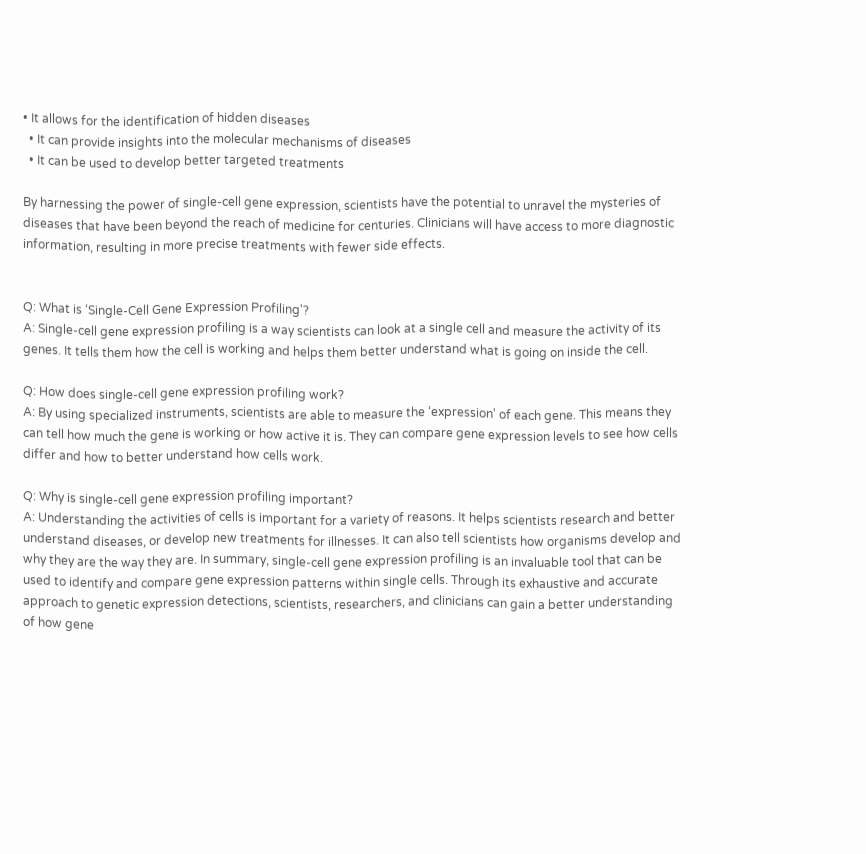• It allows for the identification of hidden diseases
  • It can provide insights into the molecular mechanisms of diseases
  • It can be used to develop better targeted treatments

By harnessing the power of single-cell gene expression, scientists have the potential to unravel the mysteries of diseases that have been beyond the reach of medicine for centuries. Clinicians will have access to more diagnostic information, resulting in more precise treatments with fewer side effects.


Q: What is ‘Single-Cell Gene Expression Profiling'?
A: Single-cell gene expression profiling is a way scientists can look at a single cell and measure the activity of its genes. It tells them how the cell is working and helps them better understand what is going on inside the cell.

Q: How does single-cell gene expression profiling work?
A: By using specialized instruments, scientists are able to measure the ‘expression' of each gene. This means they can tell how much the gene is working or how active it is. They can compare gene expression levels to see how cells differ and how to better understand how cells work.

Q: Why is single-cell gene expression profiling important?
A: Understanding the activities of cells is important for a variety of reasons. It helps scientists research and better understand diseases, or develop new treatments for illnesses. It can also tell scientists how organisms develop and why they are the way they are. In summary, single-cell gene expression profiling is an invaluable tool that can be used to identify and compare gene expression patterns within single cells. Through its exhaustive and accurate approach to genetic expression detections, scientists, researchers, and clinicians can gain a better understanding of how gene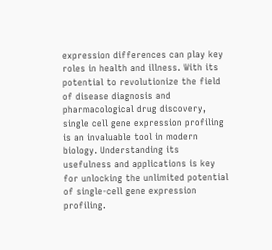expression differences can play key roles in health and illness. With its potential to revolutionize the field of disease diagnosis and pharmacological drug discovery, single cell gene expression profiling is an invaluable tool in modern biology. Understanding its usefulness and applications is key for unlocking the unlimited potential of single-cell gene expression profiling.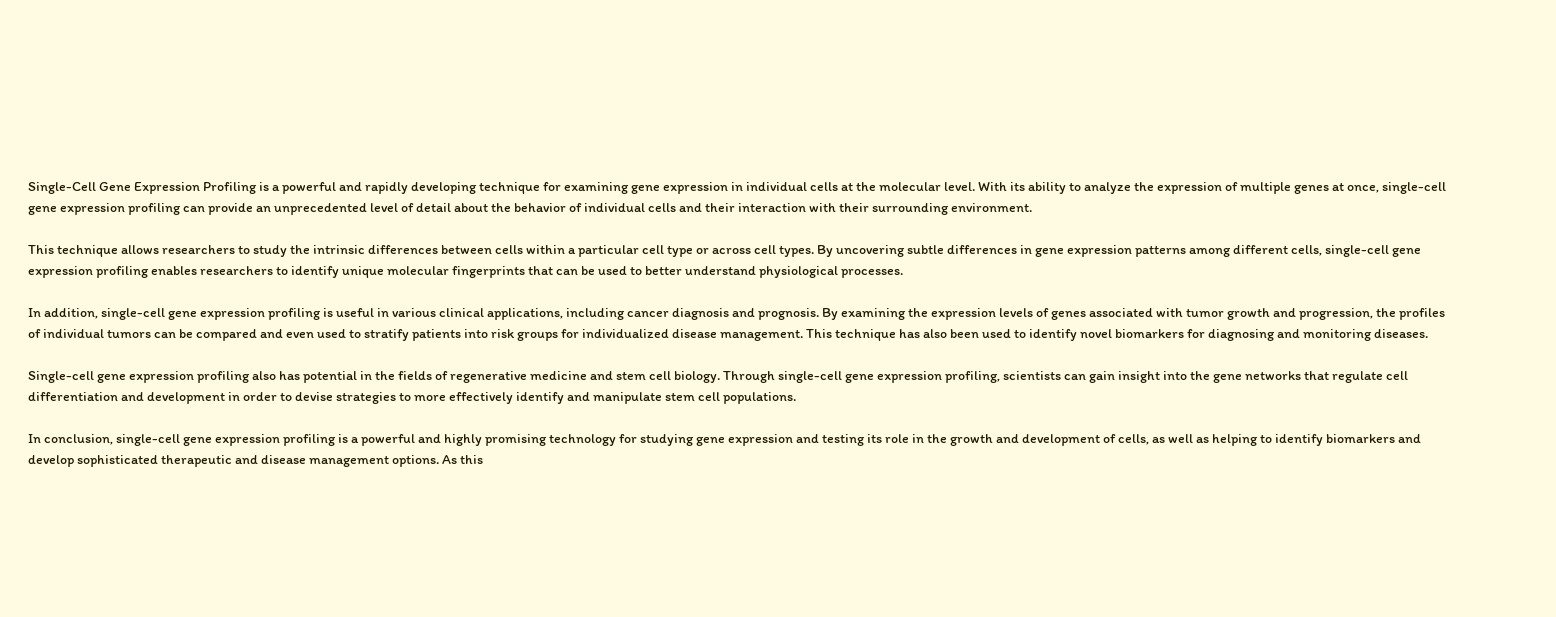Single-Cell Gene Expression Profiling is a powerful and rapidly developing technique for examining gene expression in individual cells at the molecular level. With its ability to analyze the expression of multiple genes at once, single-cell gene expression profiling can provide an unprecedented level of detail about the behavior of individual cells and their interaction with their surrounding environment.

This technique allows researchers to study the intrinsic differences between cells within a particular cell type or across cell types. By uncovering subtle differences in gene expression patterns among different cells, single-cell gene expression profiling enables researchers to identify unique molecular fingerprints that can be used to better understand physiological processes.

In addition, single-cell gene expression profiling is useful in various clinical applications, including cancer diagnosis and prognosis. By examining the expression levels of genes associated with tumor growth and progression, the profiles of individual tumors can be compared and even used to stratify patients into risk groups for individualized disease management. This technique has also been used to identify novel biomarkers for diagnosing and monitoring diseases.

Single-cell gene expression profiling also has potential in the fields of regenerative medicine and stem cell biology. Through single-cell gene expression profiling, scientists can gain insight into the gene networks that regulate cell differentiation and development in order to devise strategies to more effectively identify and manipulate stem cell populations.

In conclusion, single-cell gene expression profiling is a powerful and highly promising technology for studying gene expression and testing its role in the growth and development of cells, as well as helping to identify biomarkers and develop sophisticated therapeutic and disease management options. As this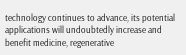technology continues to advance, its potential applications will undoubtedly increase and benefit medicine, regenerative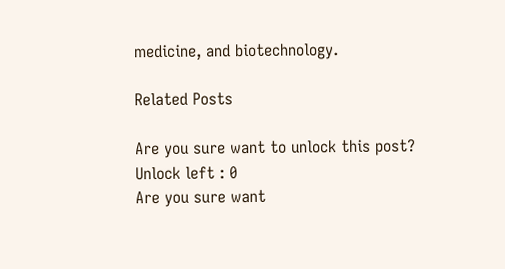medicine, and biotechnology.

Related Posts

Are you sure want to unlock this post?
Unlock left : 0
Are you sure want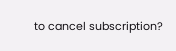to cancel subscription?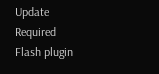Update Required Flash plugin